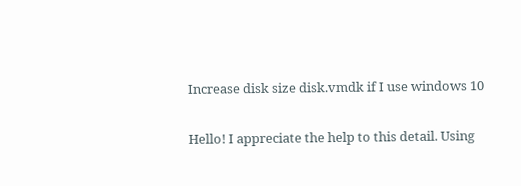Increase disk size disk.vmdk if I use windows 10

Hello! I appreciate the help to this detail. Using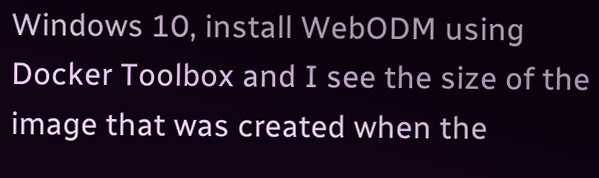Windows 10, install WebODM using Docker Toolbox and I see the size of the image that was created when the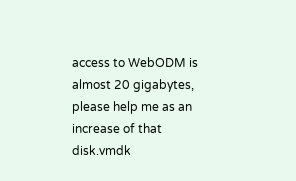access to WebODM is almost 20 gigabytes, please help me as an increase of that disk.vmdk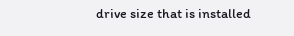drive size that is installed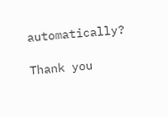automatically?

Thank you